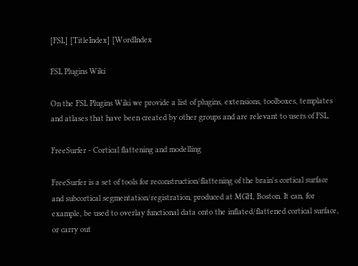[FSL] [TitleIndex] [WordIndex

FSL Plugins Wiki

On the FSL Plugins Wiki we provide a list of plugins, extensions, toolboxes, templates and atlases that have been created by other groups and are relevant to users of FSL.

FreeSurfer - Cortical flattening and modelling

FreeSurfer is a set of tools for reconstruction/flattening of the brain's cortical surface and subcortical segmentation/registration, produced at MGH, Boston. It can, for example, be used to overlay functional data onto the inflated/flattened cortical surface, or carry out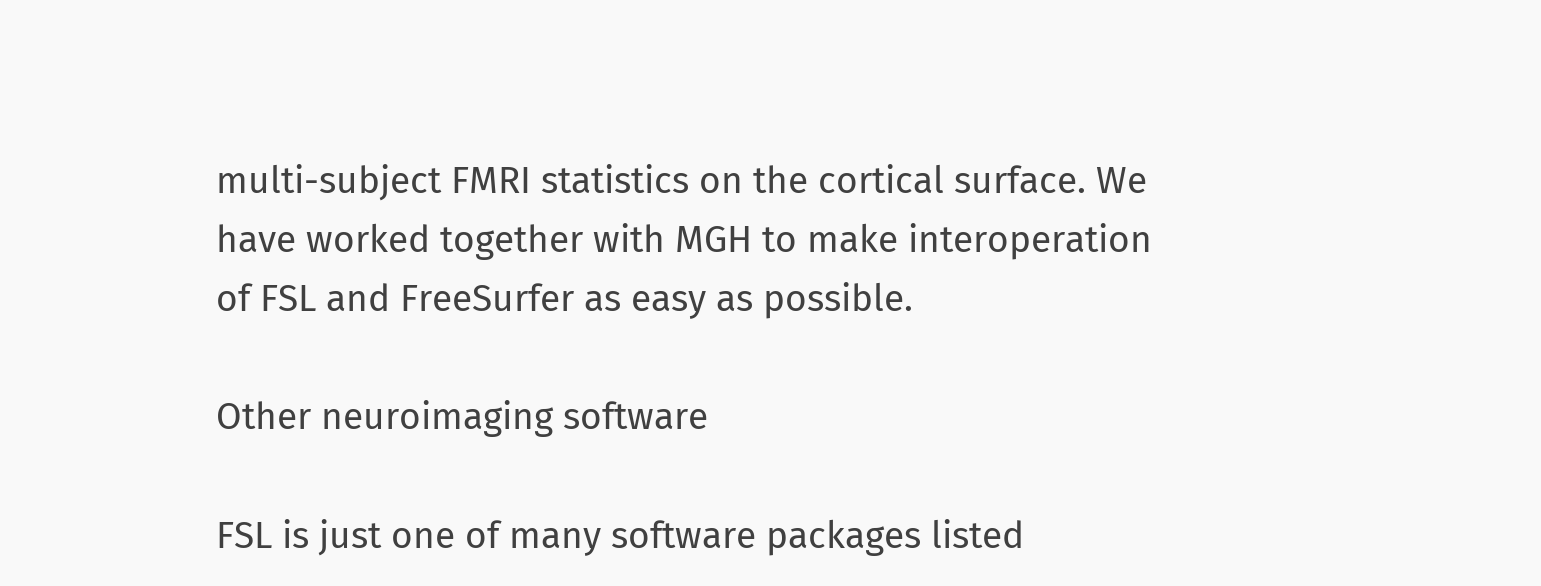multi-subject FMRI statistics on the cortical surface. We have worked together with MGH to make interoperation of FSL and FreeSurfer as easy as possible.

Other neuroimaging software

FSL is just one of many software packages listed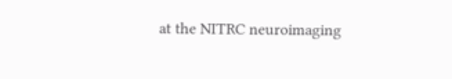at the NITRC neuroimaging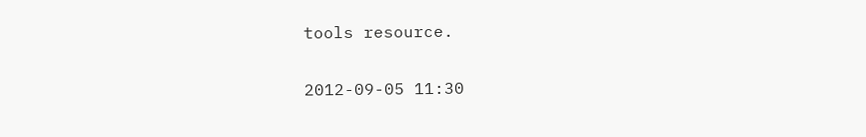tools resource.

2012-09-05 11:30